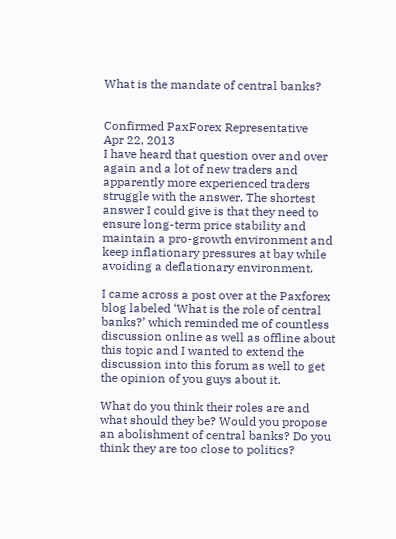What is the mandate of central banks?


Confirmed PaxForex Representative
Apr 22, 2013
I have heard that question over and over again and a lot of new traders and apparently more experienced traders struggle with the answer. The shortest answer I could give is that they need to ensure long-term price stability and maintain a pro-growth environment and keep inflationary pressures at bay while avoiding a deflationary environment.

I came across a post over at the Paxforex blog labeled ‘What is the role of central banks?’ which reminded me of countless discussion online as well as offline about this topic and I wanted to extend the discussion into this forum as well to get the opinion of you guys about it.

What do you think their roles are and what should they be? Would you propose an abolishment of central banks? Do you think they are too close to politics?